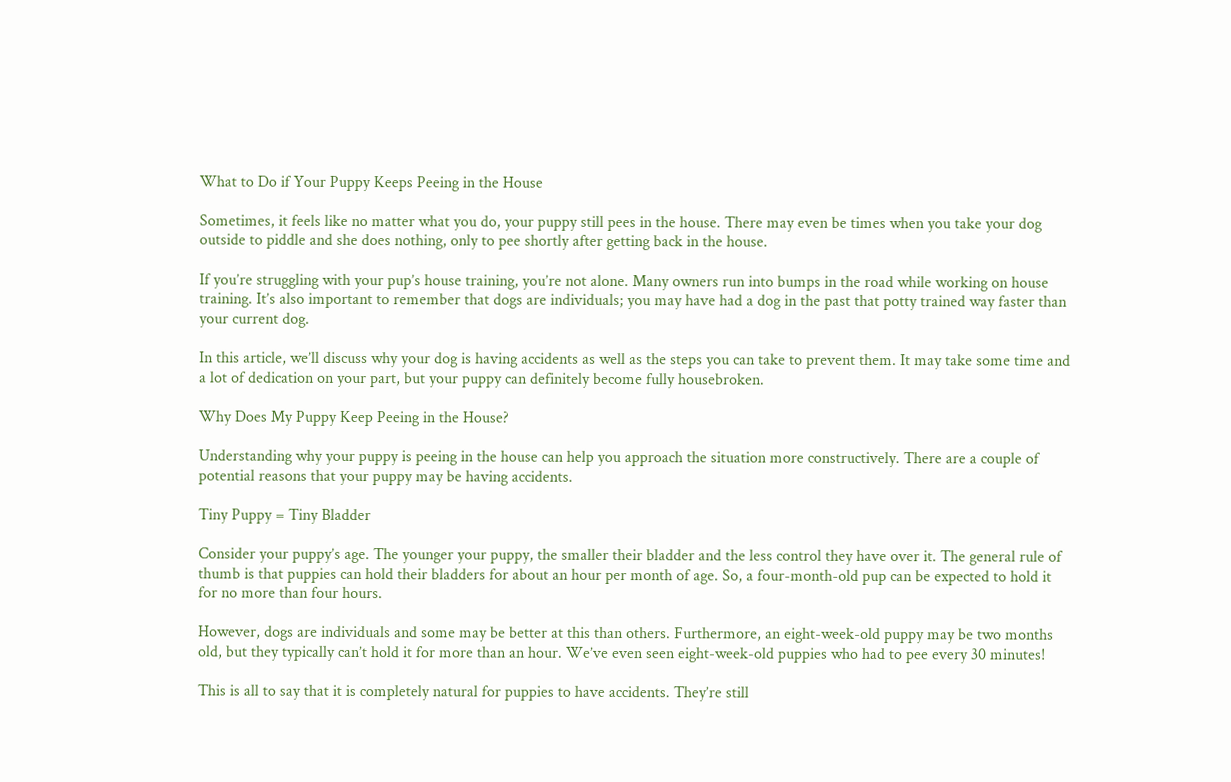What to Do if Your Puppy Keeps Peeing in the House

Sometimes, it feels like no matter what you do, your puppy still pees in the house. There may even be times when you take your dog outside to piddle and she does nothing, only to pee shortly after getting back in the house.

If you’re struggling with your pup’s house training, you’re not alone. Many owners run into bumps in the road while working on house training. It’s also important to remember that dogs are individuals; you may have had a dog in the past that potty trained way faster than your current dog.

In this article, we’ll discuss why your dog is having accidents as well as the steps you can take to prevent them. It may take some time and a lot of dedication on your part, but your puppy can definitely become fully housebroken.

Why Does My Puppy Keep Peeing in the House?

Understanding why your puppy is peeing in the house can help you approach the situation more constructively. There are a couple of potential reasons that your puppy may be having accidents.

Tiny Puppy = Tiny Bladder

Consider your puppy’s age. The younger your puppy, the smaller their bladder and the less control they have over it. The general rule of thumb is that puppies can hold their bladders for about an hour per month of age. So, a four-month-old pup can be expected to hold it for no more than four hours.

However, dogs are individuals and some may be better at this than others. Furthermore, an eight-week-old puppy may be two months old, but they typically can’t hold it for more than an hour. We’ve even seen eight-week-old puppies who had to pee every 30 minutes!

This is all to say that it is completely natural for puppies to have accidents. They’re still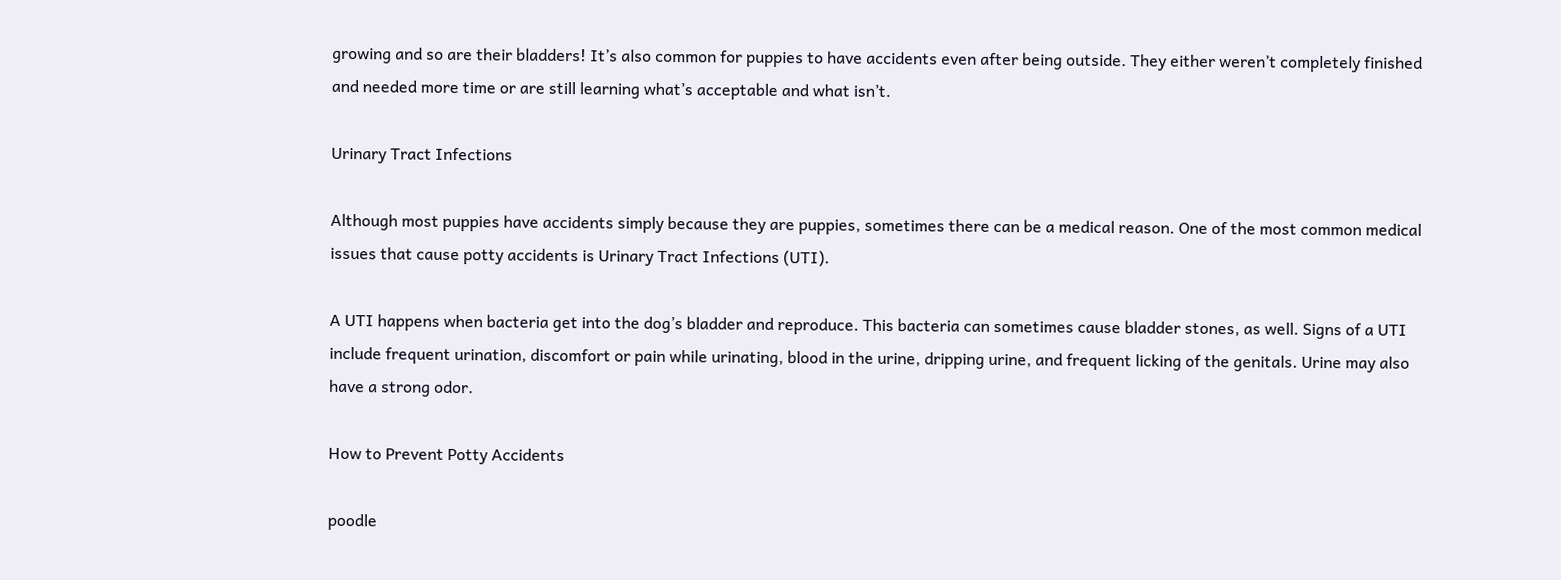growing and so are their bladders! It’s also common for puppies to have accidents even after being outside. They either weren’t completely finished and needed more time or are still learning what’s acceptable and what isn’t.

Urinary Tract Infections

Although most puppies have accidents simply because they are puppies, sometimes there can be a medical reason. One of the most common medical issues that cause potty accidents is Urinary Tract Infections (UTI).

A UTI happens when bacteria get into the dog’s bladder and reproduce. This bacteria can sometimes cause bladder stones, as well. Signs of a UTI include frequent urination, discomfort or pain while urinating, blood in the urine, dripping urine, and frequent licking of the genitals. Urine may also have a strong odor.

How to Prevent Potty Accidents

poodle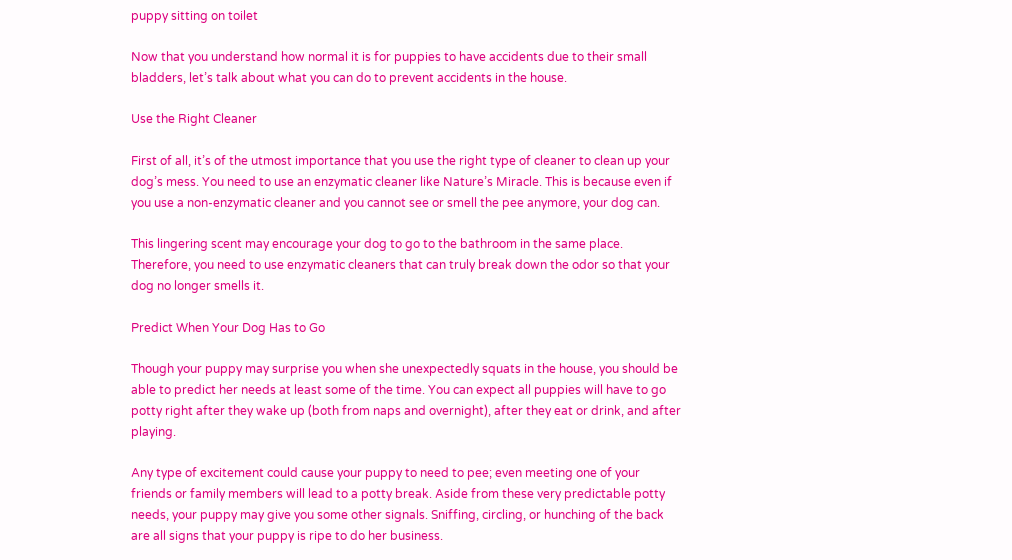puppy sitting on toilet

Now that you understand how normal it is for puppies to have accidents due to their small bladders, let’s talk about what you can do to prevent accidents in the house.

Use the Right Cleaner

First of all, it’s of the utmost importance that you use the right type of cleaner to clean up your dog’s mess. You need to use an enzymatic cleaner like Nature’s Miracle. This is because even if you use a non-enzymatic cleaner and you cannot see or smell the pee anymore, your dog can.

This lingering scent may encourage your dog to go to the bathroom in the same place. Therefore, you need to use enzymatic cleaners that can truly break down the odor so that your dog no longer smells it.

Predict When Your Dog Has to Go

Though your puppy may surprise you when she unexpectedly squats in the house, you should be able to predict her needs at least some of the time. You can expect all puppies will have to go potty right after they wake up (both from naps and overnight), after they eat or drink, and after playing.

Any type of excitement could cause your puppy to need to pee; even meeting one of your friends or family members will lead to a potty break. Aside from these very predictable potty needs, your puppy may give you some other signals. Sniffing, circling, or hunching of the back are all signs that your puppy is ripe to do her business.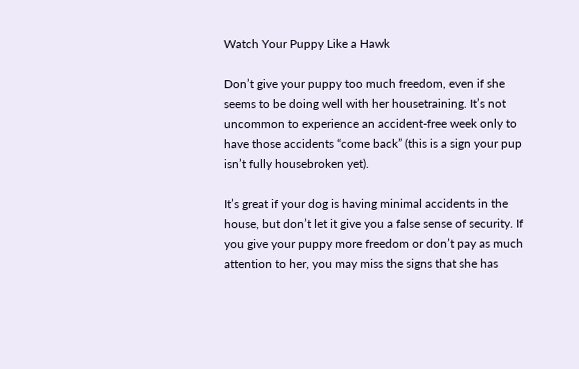Watch Your Puppy Like a Hawk

Don’t give your puppy too much freedom, even if she seems to be doing well with her housetraining. It’s not uncommon to experience an accident-free week only to have those accidents “come back” (this is a sign your pup isn’t fully housebroken yet).

It’s great if your dog is having minimal accidents in the house, but don’t let it give you a false sense of security. If you give your puppy more freedom or don’t pay as much attention to her, you may miss the signs that she has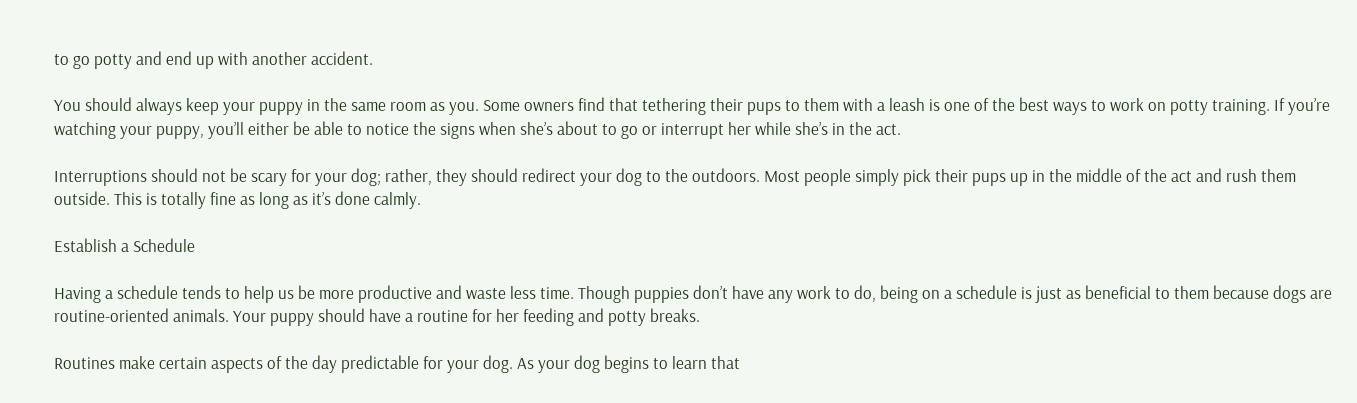to go potty and end up with another accident.

You should always keep your puppy in the same room as you. Some owners find that tethering their pups to them with a leash is one of the best ways to work on potty training. If you’re watching your puppy, you’ll either be able to notice the signs when she’s about to go or interrupt her while she’s in the act.

Interruptions should not be scary for your dog; rather, they should redirect your dog to the outdoors. Most people simply pick their pups up in the middle of the act and rush them outside. This is totally fine as long as it’s done calmly.

Establish a Schedule

Having a schedule tends to help us be more productive and waste less time. Though puppies don’t have any work to do, being on a schedule is just as beneficial to them because dogs are routine-oriented animals. Your puppy should have a routine for her feeding and potty breaks.

Routines make certain aspects of the day predictable for your dog. As your dog begins to learn that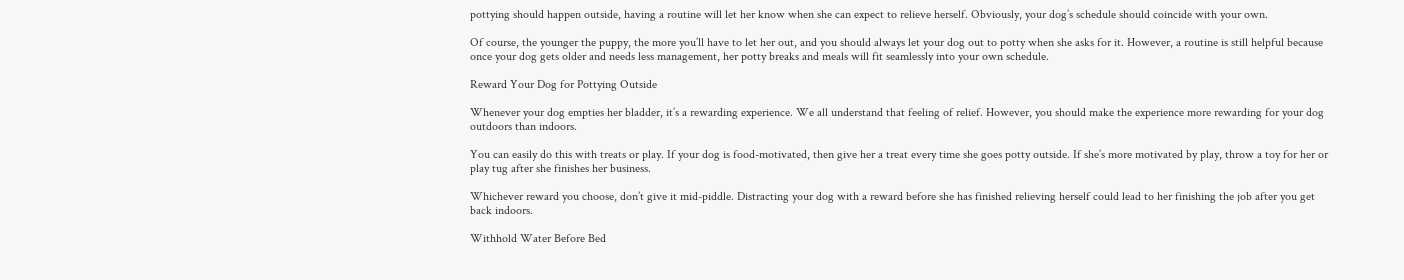pottying should happen outside, having a routine will let her know when she can expect to relieve herself. Obviously, your dog’s schedule should coincide with your own.

Of course, the younger the puppy, the more you’ll have to let her out, and you should always let your dog out to potty when she asks for it. However, a routine is still helpful because once your dog gets older and needs less management, her potty breaks and meals will fit seamlessly into your own schedule.

Reward Your Dog for Pottying Outside

Whenever your dog empties her bladder, it’s a rewarding experience. We all understand that feeling of relief. However, you should make the experience more rewarding for your dog outdoors than indoors.

You can easily do this with treats or play. If your dog is food-motivated, then give her a treat every time she goes potty outside. If she’s more motivated by play, throw a toy for her or play tug after she finishes her business.

Whichever reward you choose, don’t give it mid-piddle. Distracting your dog with a reward before she has finished relieving herself could lead to her finishing the job after you get back indoors.

Withhold Water Before Bed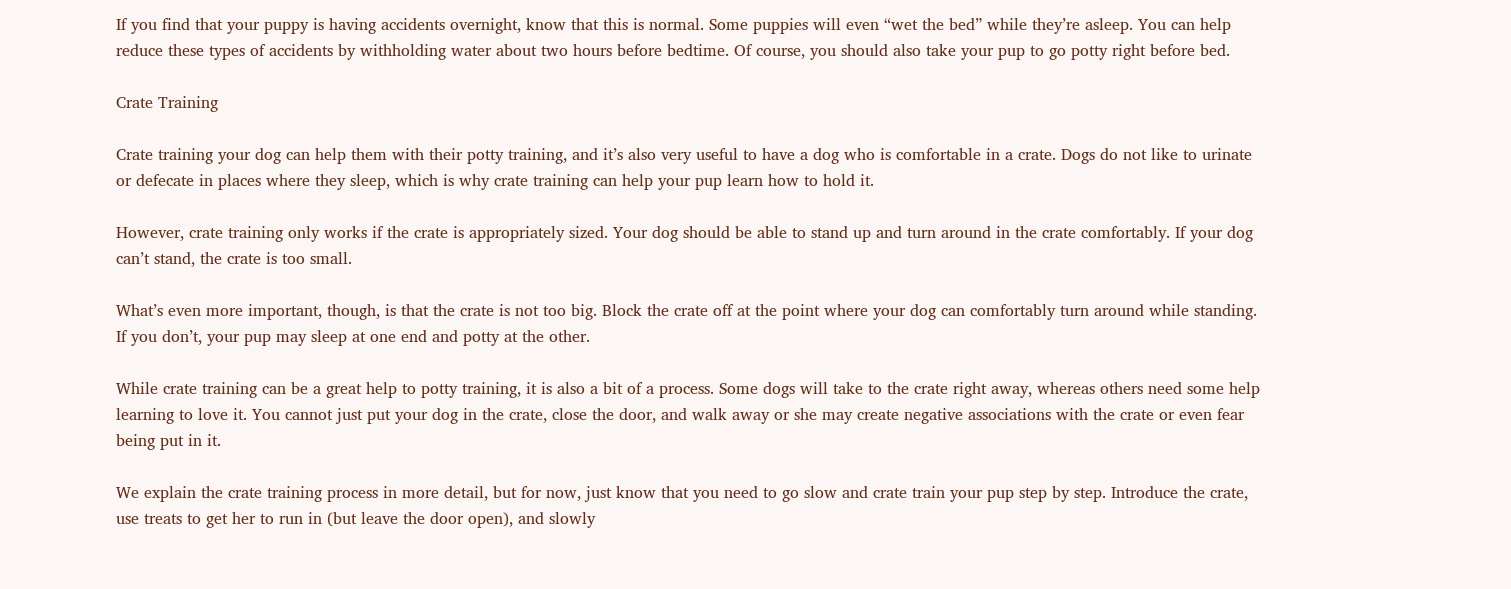If you find that your puppy is having accidents overnight, know that this is normal. Some puppies will even “wet the bed” while they’re asleep. You can help reduce these types of accidents by withholding water about two hours before bedtime. Of course, you should also take your pup to go potty right before bed.

Crate Training

Crate training your dog can help them with their potty training, and it’s also very useful to have a dog who is comfortable in a crate. Dogs do not like to urinate or defecate in places where they sleep, which is why crate training can help your pup learn how to hold it.

However, crate training only works if the crate is appropriately sized. Your dog should be able to stand up and turn around in the crate comfortably. If your dog can’t stand, the crate is too small.

What’s even more important, though, is that the crate is not too big. Block the crate off at the point where your dog can comfortably turn around while standing. If you don’t, your pup may sleep at one end and potty at the other.

While crate training can be a great help to potty training, it is also a bit of a process. Some dogs will take to the crate right away, whereas others need some help learning to love it. You cannot just put your dog in the crate, close the door, and walk away or she may create negative associations with the crate or even fear being put in it.

We explain the crate training process in more detail, but for now, just know that you need to go slow and crate train your pup step by step. Introduce the crate, use treats to get her to run in (but leave the door open), and slowly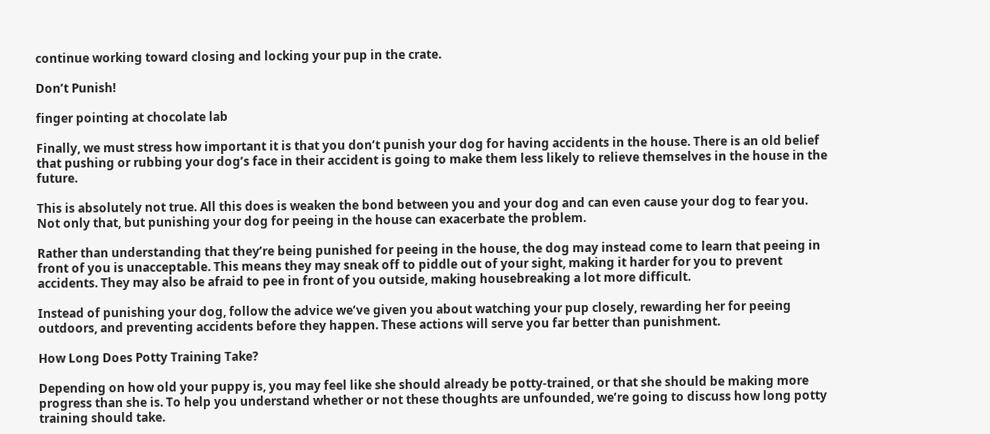continue working toward closing and locking your pup in the crate.

Don’t Punish!

finger pointing at chocolate lab

Finally, we must stress how important it is that you don’t punish your dog for having accidents in the house. There is an old belief that pushing or rubbing your dog’s face in their accident is going to make them less likely to relieve themselves in the house in the future.

This is absolutely not true. All this does is weaken the bond between you and your dog and can even cause your dog to fear you. Not only that, but punishing your dog for peeing in the house can exacerbate the problem.

Rather than understanding that they’re being punished for peeing in the house, the dog may instead come to learn that peeing in front of you is unacceptable. This means they may sneak off to piddle out of your sight, making it harder for you to prevent accidents. They may also be afraid to pee in front of you outside, making housebreaking a lot more difficult.

Instead of punishing your dog, follow the advice we’ve given you about watching your pup closely, rewarding her for peeing outdoors, and preventing accidents before they happen. These actions will serve you far better than punishment.

How Long Does Potty Training Take?

Depending on how old your puppy is, you may feel like she should already be potty-trained, or that she should be making more progress than she is. To help you understand whether or not these thoughts are unfounded, we’re going to discuss how long potty training should take.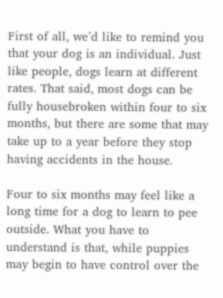First of all, we’d like to remind you that your dog is an individual. Just like people, dogs learn at different rates. That said, most dogs can be fully housebroken within four to six months, but there are some that may take up to a year before they stop having accidents in the house.

Four to six months may feel like a long time for a dog to learn to pee outside. What you have to understand is that, while puppies may begin to have control over the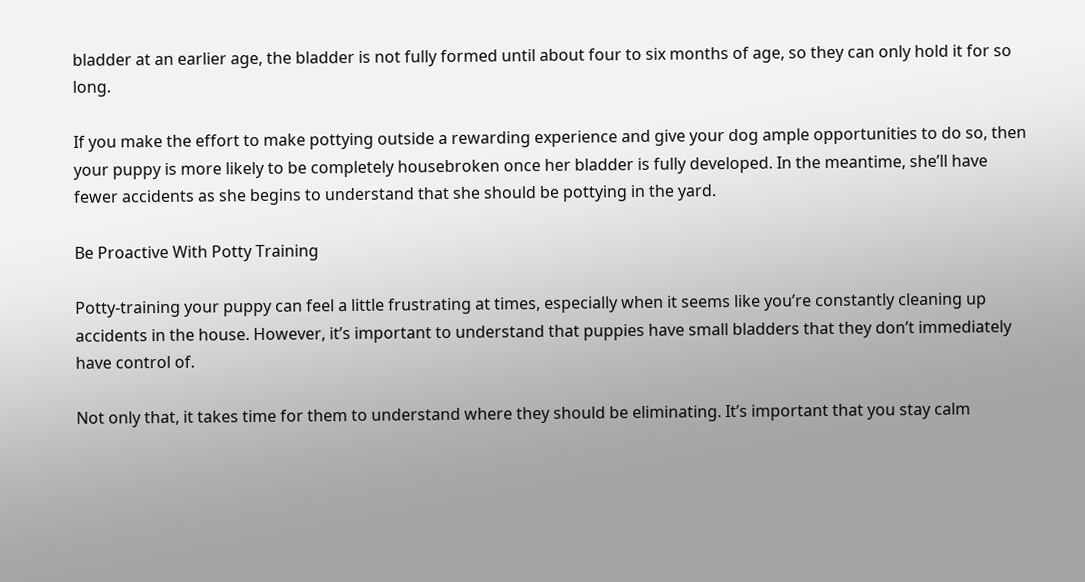bladder at an earlier age, the bladder is not fully formed until about four to six months of age, so they can only hold it for so long.

If you make the effort to make pottying outside a rewarding experience and give your dog ample opportunities to do so, then your puppy is more likely to be completely housebroken once her bladder is fully developed. In the meantime, she’ll have fewer accidents as she begins to understand that she should be pottying in the yard.

Be Proactive With Potty Training

Potty-training your puppy can feel a little frustrating at times, especially when it seems like you’re constantly cleaning up accidents in the house. However, it’s important to understand that puppies have small bladders that they don’t immediately have control of.

Not only that, it takes time for them to understand where they should be eliminating. It’s important that you stay calm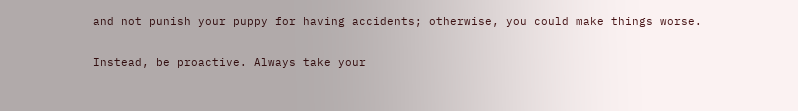and not punish your puppy for having accidents; otherwise, you could make things worse.

Instead, be proactive. Always take your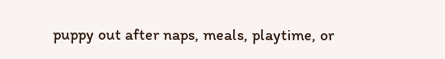puppy out after naps, meals, playtime, or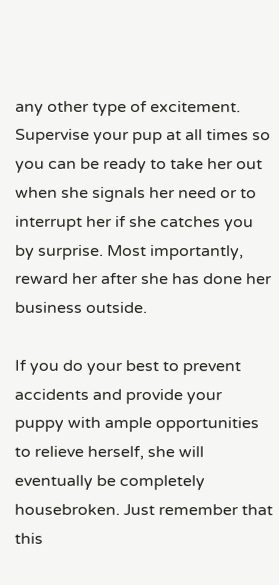any other type of excitement. Supervise your pup at all times so you can be ready to take her out when she signals her need or to interrupt her if she catches you by surprise. Most importantly, reward her after she has done her business outside.

If you do your best to prevent accidents and provide your puppy with ample opportunities to relieve herself, she will eventually be completely housebroken. Just remember that this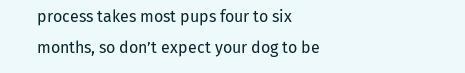process takes most pups four to six months, so don’t expect your dog to be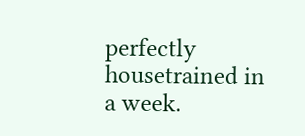perfectly housetrained in a week.